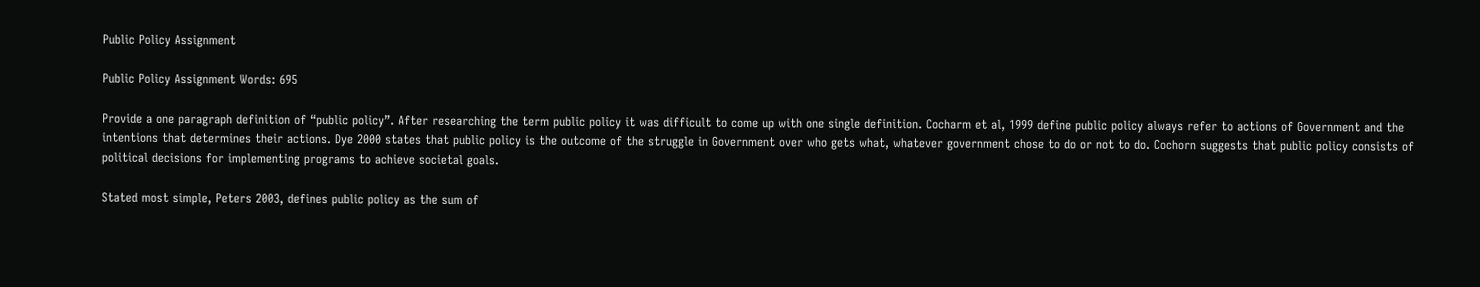Public Policy Assignment

Public Policy Assignment Words: 695

Provide a one paragraph definition of “public policy”. After researching the term public policy it was difficult to come up with one single definition. Cocharm et al, 1999 define public policy always refer to actions of Government and the intentions that determines their actions. Dye 2000 states that public policy is the outcome of the struggle in Government over who gets what, whatever government chose to do or not to do. Cochorn suggests that public policy consists of political decisions for implementing programs to achieve societal goals.

Stated most simple, Peters 2003, defines public policy as the sum of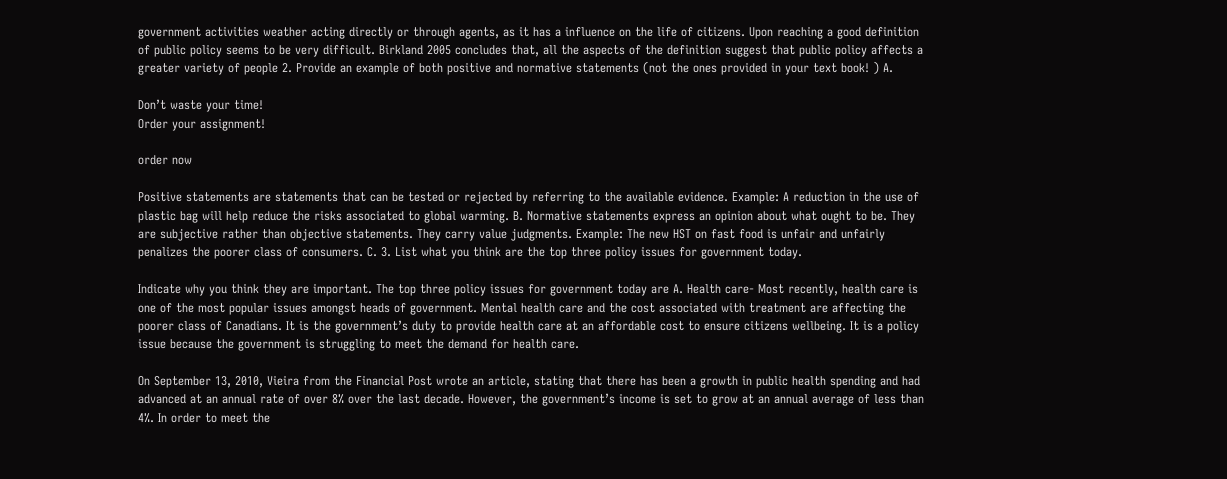government activities weather acting directly or through agents, as it has a influence on the life of citizens. Upon reaching a good definition of public policy seems to be very difficult. Birkland 2005 concludes that, all the aspects of the definition suggest that public policy affects a greater variety of people 2. Provide an example of both positive and normative statements (not the ones provided in your text book! ) A.

Don’t waste your time!
Order your assignment!

order now

Positive statements are statements that can be tested or rejected by referring to the available evidence. Example: A reduction in the use of plastic bag will help reduce the risks associated to global warming. B. Normative statements express an opinion about what ought to be. They are subjective rather than objective statements. They carry value judgments. Example: The new HST on fast food is unfair and unfairly penalizes the poorer class of consumers. C. 3. List what you think are the top three policy issues for government today.

Indicate why you think they are important. The top three policy issues for government today are A. Health care- Most recently, health care is one of the most popular issues amongst heads of government. Mental health care and the cost associated with treatment are affecting the poorer class of Canadians. It is the government’s duty to provide health care at an affordable cost to ensure citizens wellbeing. It is a policy issue because the government is struggling to meet the demand for health care.

On September 13, 2010, Vieira from the Financial Post wrote an article, stating that there has been a growth in public health spending and had advanced at an annual rate of over 8% over the last decade. However, the government’s income is set to grow at an annual average of less than 4%. In order to meet the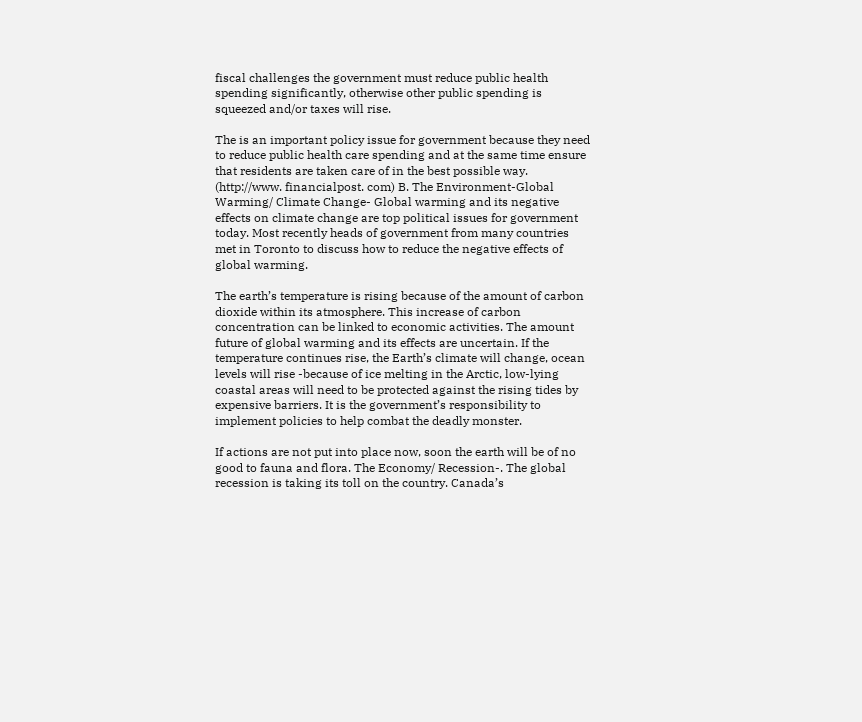fiscal challenges the government must reduce public health spending significantly, otherwise other public spending is squeezed and/or taxes will rise.

The is an important policy issue for government because they need to reduce public health care spending and at the same time ensure that residents are taken care of in the best possible way. (http://www. financialpost. com) B. The Environment-Global Warming/ Climate Change- Global warming and its negative effects on climate change are top political issues for government today. Most recently heads of government from many countries met in Toronto to discuss how to reduce the negative effects of global warming.

The earth’s temperature is rising because of the amount of carbon dioxide within its atmosphere. This increase of carbon concentration can be linked to economic activities. The amount future of global warming and its effects are uncertain. If the temperature continues rise, the Earth’s climate will change, ocean levels will rise -because of ice melting in the Arctic, low-lying coastal areas will need to be protected against the rising tides by expensive barriers. It is the government’s responsibility to implement policies to help combat the deadly monster.

If actions are not put into place now, soon the earth will be of no good to fauna and flora. The Economy/ Recession-. The global recession is taking its toll on the country. Canada’s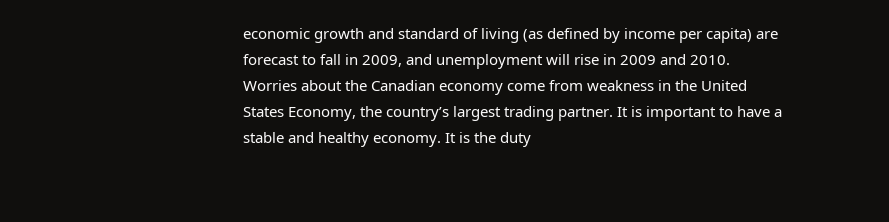economic growth and standard of living (as defined by income per capita) are forecast to fall in 2009, and unemployment will rise in 2009 and 2010. Worries about the Canadian economy come from weakness in the United States Economy, the country’s largest trading partner. It is important to have a stable and healthy economy. It is the duty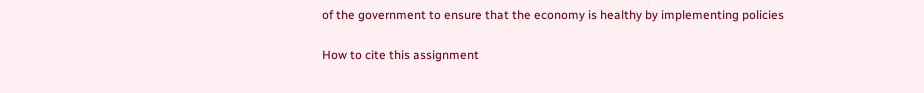of the government to ensure that the economy is healthy by implementing policies

How to cite this assignment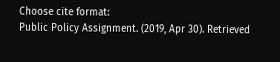Choose cite format:
Public Policy Assignment. (2019, Apr 30). Retrieved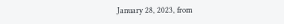January 28, 2023, from